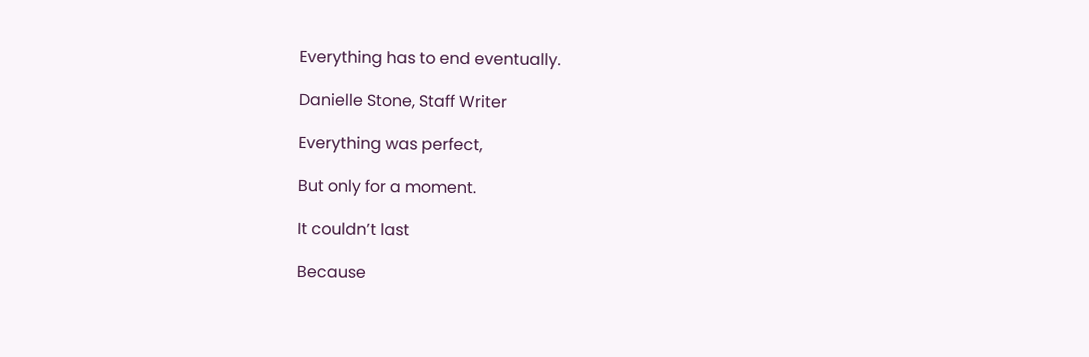Everything has to end eventually.

Danielle Stone, Staff Writer

Everything was perfect,

But only for a moment.

It couldn’t last

Because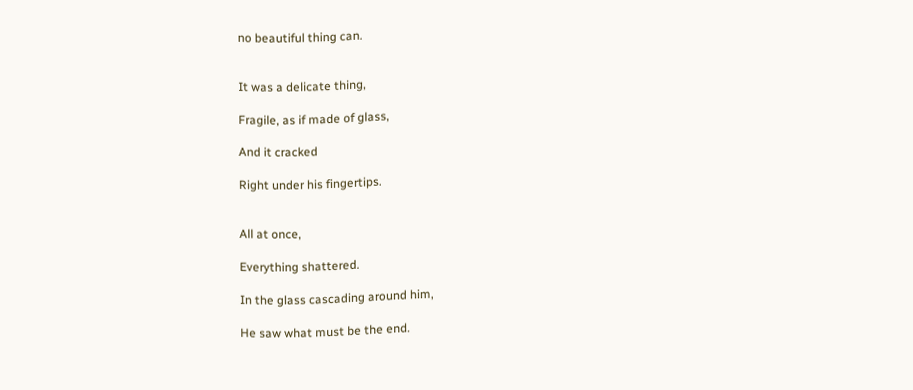no beautiful thing can.


It was a delicate thing,

Fragile, as if made of glass,

And it cracked

Right under his fingertips.


All at once,

Everything shattered.

In the glass cascading around him,

He saw what must be the end.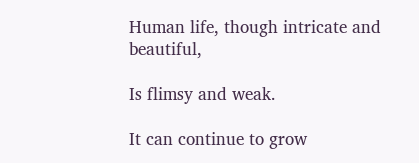Human life, though intricate and beautiful,

Is flimsy and weak.

It can continue to grow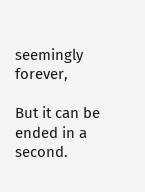seemingly forever,

But it can be ended in a second.